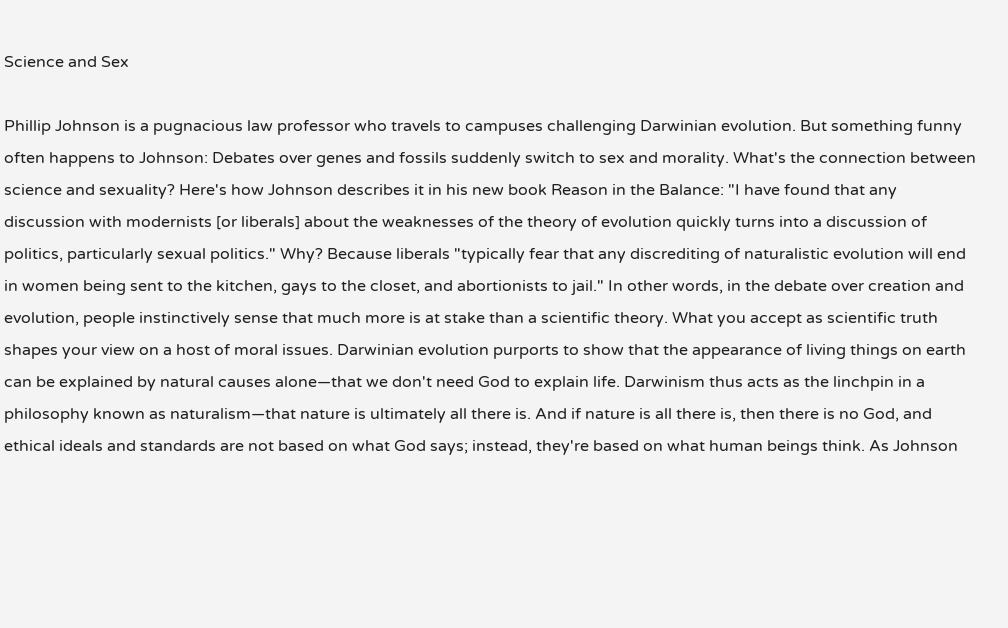Science and Sex

Phillip Johnson is a pugnacious law professor who travels to campuses challenging Darwinian evolution. But something funny often happens to Johnson: Debates over genes and fossils suddenly switch to sex and morality. What's the connection between science and sexuality? Here's how Johnson describes it in his new book Reason in the Balance: "I have found that any discussion with modernists [or liberals] about the weaknesses of the theory of evolution quickly turns into a discussion of politics, particularly sexual politics." Why? Because liberals "typically fear that any discrediting of naturalistic evolution will end in women being sent to the kitchen, gays to the closet, and abortionists to jail." In other words, in the debate over creation and evolution, people instinctively sense that much more is at stake than a scientific theory. What you accept as scientific truth shapes your view on a host of moral issues. Darwinian evolution purports to show that the appearance of living things on earth can be explained by natural causes alone—that we don't need God to explain life. Darwinism thus acts as the linchpin in a philosophy known as naturalism—that nature is ultimately all there is. And if nature is all there is, then there is no God, and ethical ideals and standards are not based on what God says; instead, they're based on what human beings think. As Johnson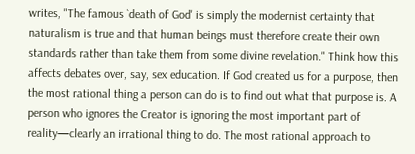writes, "The famous `death of God' is simply the modernist certainty that naturalism is true and that human beings must therefore create their own standards rather than take them from some divine revelation." Think how this affects debates over, say, sex education. If God created us for a purpose, then the most rational thing a person can do is to find out what that purpose is. A person who ignores the Creator is ignoring the most important part of reality—clearly an irrational thing to do. The most rational approach to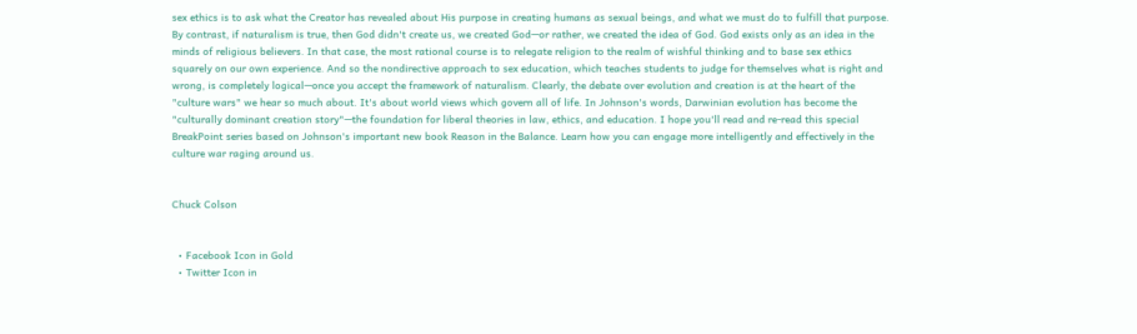sex ethics is to ask what the Creator has revealed about His purpose in creating humans as sexual beings, and what we must do to fulfill that purpose. By contrast, if naturalism is true, then God didn't create us, we created God—or rather, we created the idea of God. God exists only as an idea in the minds of religious believers. In that case, the most rational course is to relegate religion to the realm of wishful thinking and to base sex ethics squarely on our own experience. And so the nondirective approach to sex education, which teaches students to judge for themselves what is right and wrong, is completely logical—once you accept the framework of naturalism. Clearly, the debate over evolution and creation is at the heart of the "culture wars" we hear so much about. It's about world views which govern all of life. In Johnson's words, Darwinian evolution has become the "culturally dominant creation story"—the foundation for liberal theories in law, ethics, and education. I hope you'll read and re-read this special BreakPoint series based on Johnson's important new book Reason in the Balance. Learn how you can engage more intelligently and effectively in the culture war raging around us.


Chuck Colson


  • Facebook Icon in Gold
  • Twitter Icon in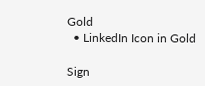Gold
  • LinkedIn Icon in Gold

Sign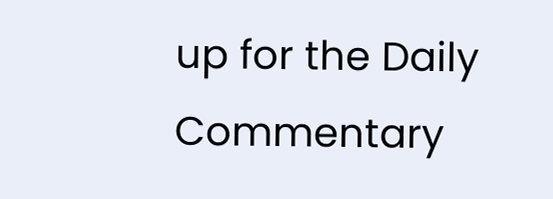up for the Daily Commentary